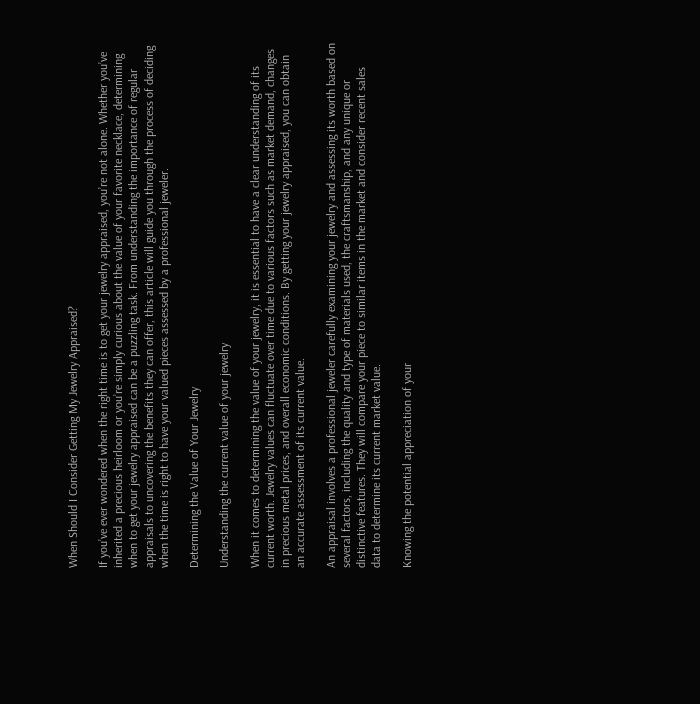When Should I Consider Getting My Jewelry Appraised?

If you’ve ever wondered when the right time is to get your jewelry appraised, you’re not alone. Whether you’ve inherited a precious heirloom or you’re simply curious about the value of your favorite necklace, determining when to get your jewelry appraised can be a puzzling task. From understanding the importance of regular appraisals to uncovering the benefits they can offer, this article will guide you through the process of deciding when the time is right to have your valued pieces assessed by a professional jeweler.

Determining the Value of Your Jewelry

Understanding the current value of your jewelry

When it comes to determining the value of your jewelry, it is essential to have a clear understanding of its current worth. Jewelry values can fluctuate over time due to various factors such as market demand, changes in precious metal prices, and overall economic conditions. By getting your jewelry appraised, you can obtain an accurate assessment of its current value.

An appraisal involves a professional jeweler carefully examining your jewelry and assessing its worth based on several factors, including the quality and type of materials used, the craftsmanship, and any unique or distinctive features. They will compare your piece to similar items in the market and consider recent sales data to determine its current market value.

Knowing the potential appreciation of your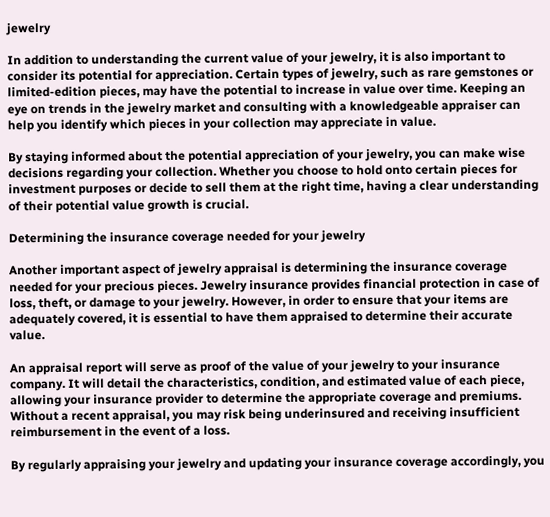jewelry

In addition to understanding the current value of your jewelry, it is also important to consider its potential for appreciation. Certain types of jewelry, such as rare gemstones or limited-edition pieces, may have the potential to increase in value over time. Keeping an eye on trends in the jewelry market and consulting with a knowledgeable appraiser can help you identify which pieces in your collection may appreciate in value.

By staying informed about the potential appreciation of your jewelry, you can make wise decisions regarding your collection. Whether you choose to hold onto certain pieces for investment purposes or decide to sell them at the right time, having a clear understanding of their potential value growth is crucial.

Determining the insurance coverage needed for your jewelry

Another important aspect of jewelry appraisal is determining the insurance coverage needed for your precious pieces. Jewelry insurance provides financial protection in case of loss, theft, or damage to your jewelry. However, in order to ensure that your items are adequately covered, it is essential to have them appraised to determine their accurate value.

An appraisal report will serve as proof of the value of your jewelry to your insurance company. It will detail the characteristics, condition, and estimated value of each piece, allowing your insurance provider to determine the appropriate coverage and premiums. Without a recent appraisal, you may risk being underinsured and receiving insufficient reimbursement in the event of a loss.

By regularly appraising your jewelry and updating your insurance coverage accordingly, you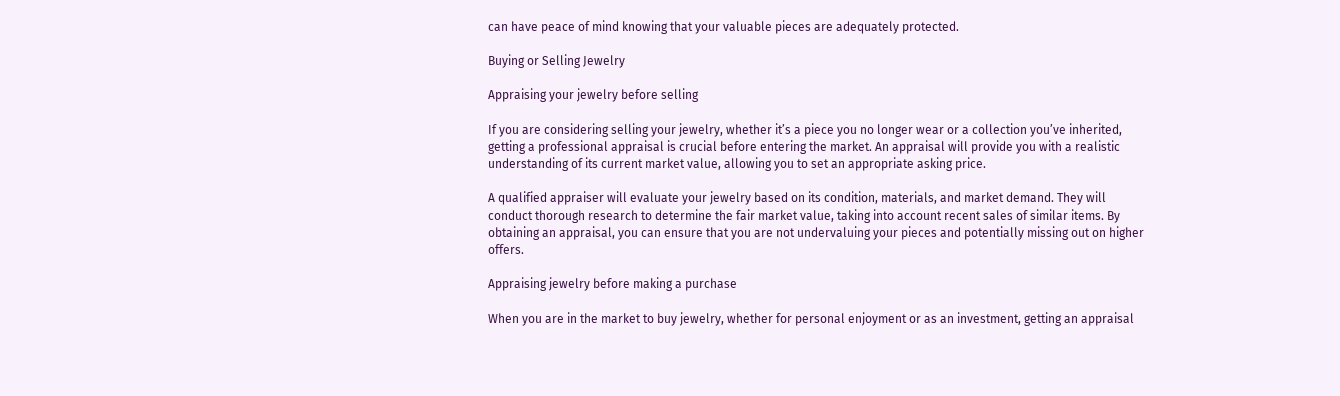can have peace of mind knowing that your valuable pieces are adequately protected.

Buying or Selling Jewelry

Appraising your jewelry before selling

If you are considering selling your jewelry, whether it’s a piece you no longer wear or a collection you’ve inherited, getting a professional appraisal is crucial before entering the market. An appraisal will provide you with a realistic understanding of its current market value, allowing you to set an appropriate asking price.

A qualified appraiser will evaluate your jewelry based on its condition, materials, and market demand. They will conduct thorough research to determine the fair market value, taking into account recent sales of similar items. By obtaining an appraisal, you can ensure that you are not undervaluing your pieces and potentially missing out on higher offers.

Appraising jewelry before making a purchase

When you are in the market to buy jewelry, whether for personal enjoyment or as an investment, getting an appraisal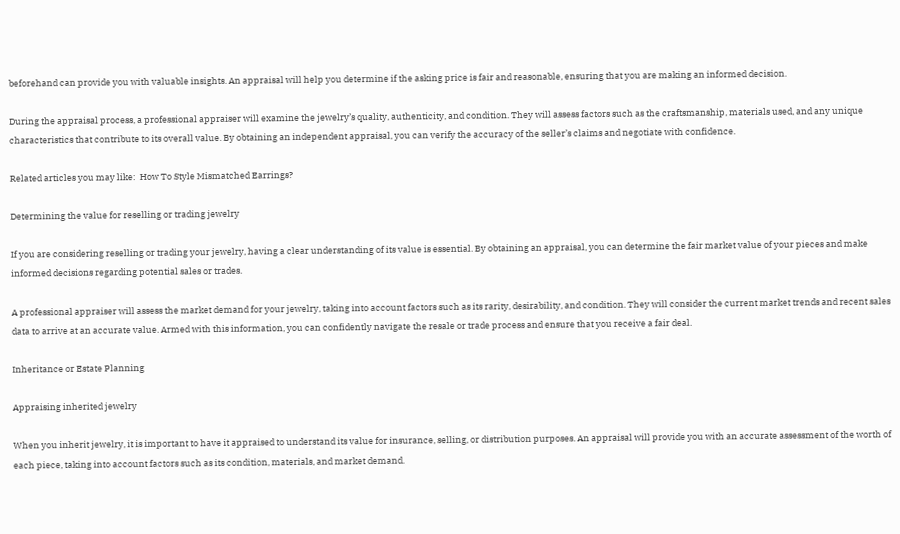beforehand can provide you with valuable insights. An appraisal will help you determine if the asking price is fair and reasonable, ensuring that you are making an informed decision.

During the appraisal process, a professional appraiser will examine the jewelry’s quality, authenticity, and condition. They will assess factors such as the craftsmanship, materials used, and any unique characteristics that contribute to its overall value. By obtaining an independent appraisal, you can verify the accuracy of the seller’s claims and negotiate with confidence.

Related articles you may like:  How To Style Mismatched Earrings?

Determining the value for reselling or trading jewelry

If you are considering reselling or trading your jewelry, having a clear understanding of its value is essential. By obtaining an appraisal, you can determine the fair market value of your pieces and make informed decisions regarding potential sales or trades.

A professional appraiser will assess the market demand for your jewelry, taking into account factors such as its rarity, desirability, and condition. They will consider the current market trends and recent sales data to arrive at an accurate value. Armed with this information, you can confidently navigate the resale or trade process and ensure that you receive a fair deal.

Inheritance or Estate Planning

Appraising inherited jewelry

When you inherit jewelry, it is important to have it appraised to understand its value for insurance, selling, or distribution purposes. An appraisal will provide you with an accurate assessment of the worth of each piece, taking into account factors such as its condition, materials, and market demand.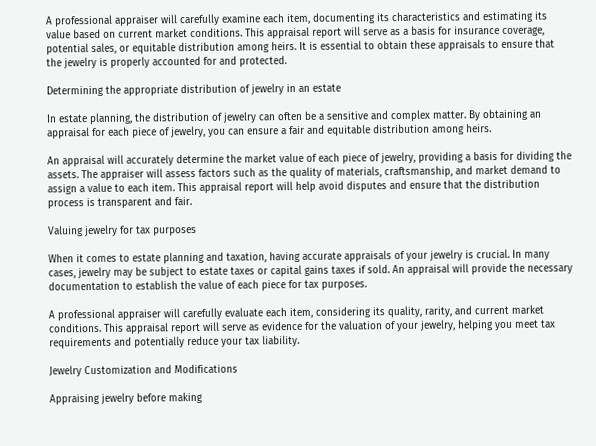A professional appraiser will carefully examine each item, documenting its characteristics and estimating its value based on current market conditions. This appraisal report will serve as a basis for insurance coverage, potential sales, or equitable distribution among heirs. It is essential to obtain these appraisals to ensure that the jewelry is properly accounted for and protected.

Determining the appropriate distribution of jewelry in an estate

In estate planning, the distribution of jewelry can often be a sensitive and complex matter. By obtaining an appraisal for each piece of jewelry, you can ensure a fair and equitable distribution among heirs.

An appraisal will accurately determine the market value of each piece of jewelry, providing a basis for dividing the assets. The appraiser will assess factors such as the quality of materials, craftsmanship, and market demand to assign a value to each item. This appraisal report will help avoid disputes and ensure that the distribution process is transparent and fair.

Valuing jewelry for tax purposes

When it comes to estate planning and taxation, having accurate appraisals of your jewelry is crucial. In many cases, jewelry may be subject to estate taxes or capital gains taxes if sold. An appraisal will provide the necessary documentation to establish the value of each piece for tax purposes.

A professional appraiser will carefully evaluate each item, considering its quality, rarity, and current market conditions. This appraisal report will serve as evidence for the valuation of your jewelry, helping you meet tax requirements and potentially reduce your tax liability.

Jewelry Customization and Modifications

Appraising jewelry before making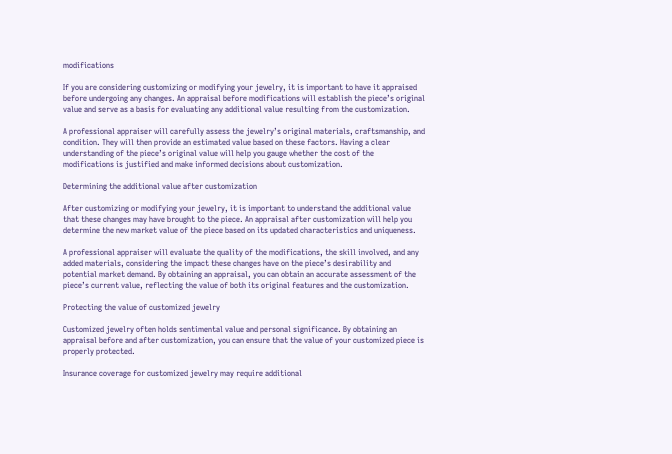modifications

If you are considering customizing or modifying your jewelry, it is important to have it appraised before undergoing any changes. An appraisal before modifications will establish the piece’s original value and serve as a basis for evaluating any additional value resulting from the customization.

A professional appraiser will carefully assess the jewelry’s original materials, craftsmanship, and condition. They will then provide an estimated value based on these factors. Having a clear understanding of the piece’s original value will help you gauge whether the cost of the modifications is justified and make informed decisions about customization.

Determining the additional value after customization

After customizing or modifying your jewelry, it is important to understand the additional value that these changes may have brought to the piece. An appraisal after customization will help you determine the new market value of the piece based on its updated characteristics and uniqueness.

A professional appraiser will evaluate the quality of the modifications, the skill involved, and any added materials, considering the impact these changes have on the piece’s desirability and potential market demand. By obtaining an appraisal, you can obtain an accurate assessment of the piece’s current value, reflecting the value of both its original features and the customization.

Protecting the value of customized jewelry

Customized jewelry often holds sentimental value and personal significance. By obtaining an appraisal before and after customization, you can ensure that the value of your customized piece is properly protected.

Insurance coverage for customized jewelry may require additional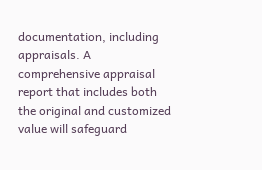documentation, including appraisals. A comprehensive appraisal report that includes both the original and customized value will safeguard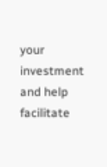your investment and help facilitate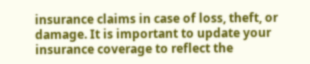insurance claims in case of loss, theft, or damage. It is important to update your insurance coverage to reflect the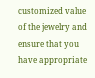customized value of the jewelry and ensure that you have appropriate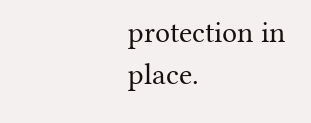protection in place.